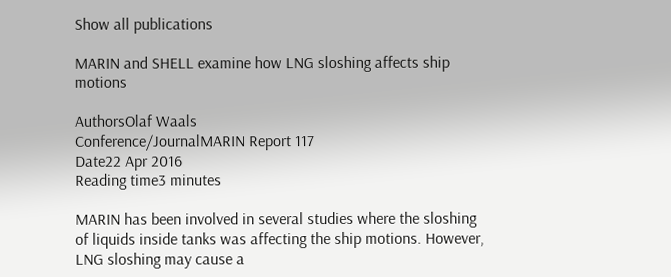Show all publications

MARIN and SHELL examine how LNG sloshing affects ship motions

AuthorsOlaf Waals
Conference/JournalMARIN Report 117
Date22 Apr 2016
Reading time3 minutes

MARIN has been involved in several studies where the sloshing of liquids inside tanks was affecting the ship motions. However, LNG sloshing may cause a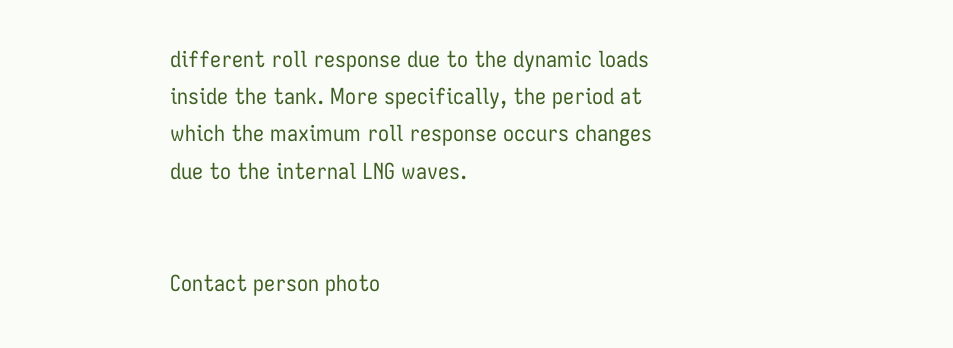different roll response due to the dynamic loads inside the tank. More specifically, the period at which the maximum roll response occurs changes due to the internal LNG waves.


Contact person photo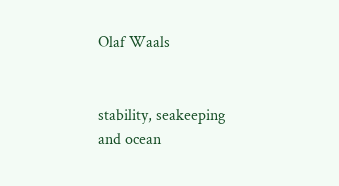Olaf Waals


stability, seakeeping and ocean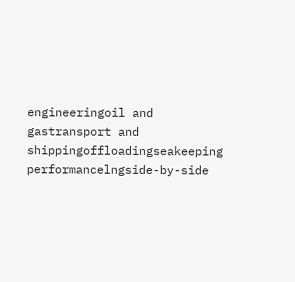engineeringoil and gastransport and shippingoffloadingseakeeping performancelngside-by-side